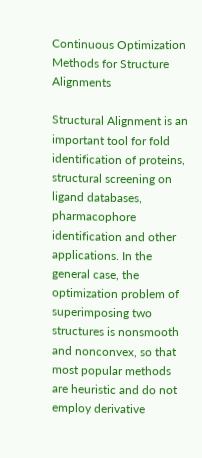Continuous Optimization Methods for Structure Alignments

Structural Alignment is an important tool for fold identification of proteins, structural screening on ligand databases, pharmacophore identification and other applications. In the general case, the optimization problem of superimposing two structures is nonsmooth and nonconvex, so that most popular methods are heuristic and do not employ derivative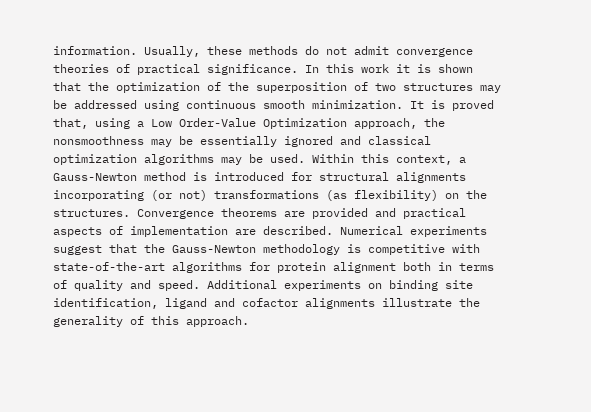information. Usually, these methods do not admit convergence theories of practical significance. In this work it is shown that the optimization of the superposition of two structures may be addressed using continuous smooth minimization. It is proved that, using a Low Order-Value Optimization approach, the nonsmoothness may be essentially ignored and classical optimization algorithms may be used. Within this context, a Gauss-Newton method is introduced for structural alignments incorporating (or not) transformations (as flexibility) on the structures. Convergence theorems are provided and practical aspects of implementation are described. Numerical experiments suggest that the Gauss-Newton methodology is competitive with state-of-the-art algorithms for protein alignment both in terms of quality and speed. Additional experiments on binding site identification, ligand and cofactor alignments illustrate the generality of this approach.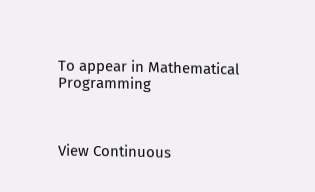To appear in Mathematical Programming



View Continuous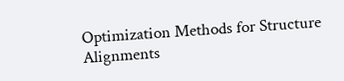Optimization Methods for Structure Alignments